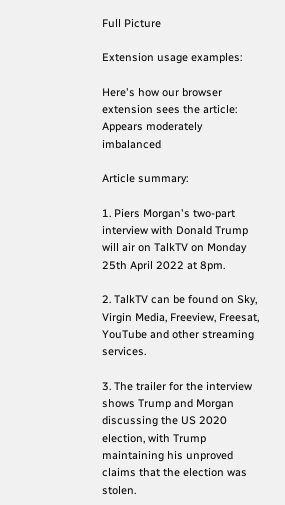Full Picture

Extension usage examples:

Here's how our browser extension sees the article:
Appears moderately imbalanced

Article summary:

1. Piers Morgan's two-part interview with Donald Trump will air on TalkTV on Monday 25th April 2022 at 8pm.

2. TalkTV can be found on Sky, Virgin Media, Freeview, Freesat, YouTube and other streaming services.

3. The trailer for the interview shows Trump and Morgan discussing the US 2020 election, with Trump maintaining his unproved claims that the election was stolen.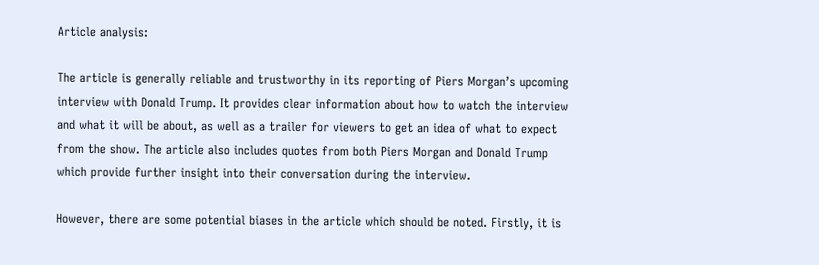Article analysis:

The article is generally reliable and trustworthy in its reporting of Piers Morgan’s upcoming interview with Donald Trump. It provides clear information about how to watch the interview and what it will be about, as well as a trailer for viewers to get an idea of what to expect from the show. The article also includes quotes from both Piers Morgan and Donald Trump which provide further insight into their conversation during the interview.

However, there are some potential biases in the article which should be noted. Firstly, it is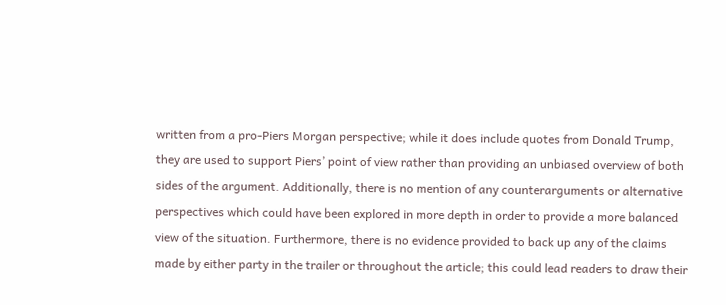written from a pro-Piers Morgan perspective; while it does include quotes from Donald Trump, they are used to support Piers’ point of view rather than providing an unbiased overview of both sides of the argument. Additionally, there is no mention of any counterarguments or alternative perspectives which could have been explored in more depth in order to provide a more balanced view of the situation. Furthermore, there is no evidence provided to back up any of the claims made by either party in the trailer or throughout the article; this could lead readers to draw their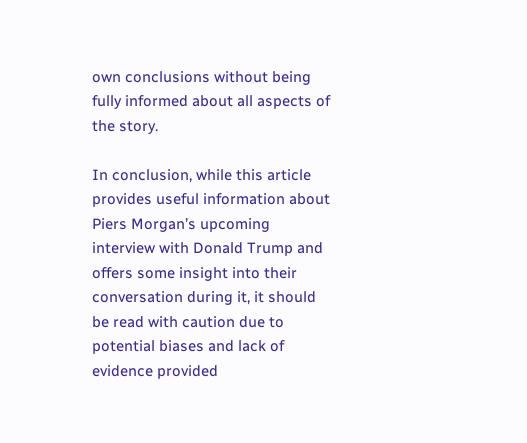own conclusions without being fully informed about all aspects of the story.

In conclusion, while this article provides useful information about Piers Morgan’s upcoming interview with Donald Trump and offers some insight into their conversation during it, it should be read with caution due to potential biases and lack of evidence provided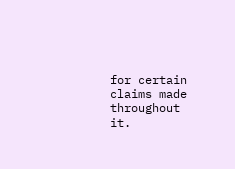for certain claims made throughout it.